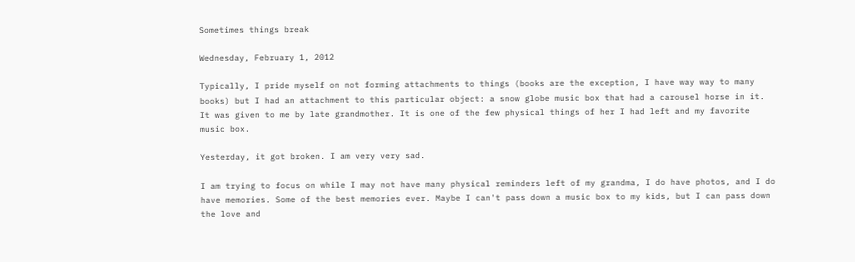Sometimes things break

Wednesday, February 1, 2012

Typically, I pride myself on not forming attachments to things (books are the exception, I have way way to many books) but I had an attachment to this particular object: a snow globe music box that had a carousel horse in it. It was given to me by late grandmother. It is one of the few physical things of her I had left and my favorite music box.

Yesterday, it got broken. I am very very sad.

I am trying to focus on while I may not have many physical reminders left of my grandma, I do have photos, and I do have memories. Some of the best memories ever. Maybe I can't pass down a music box to my kids, but I can pass down the love and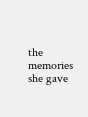the memories she gave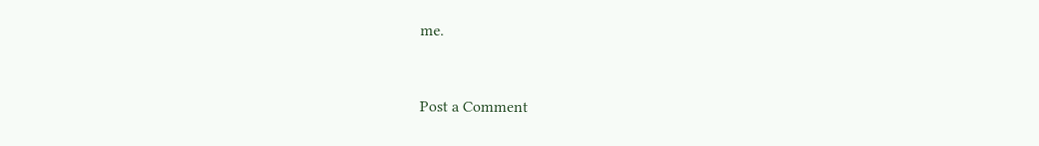me.


Post a Comment